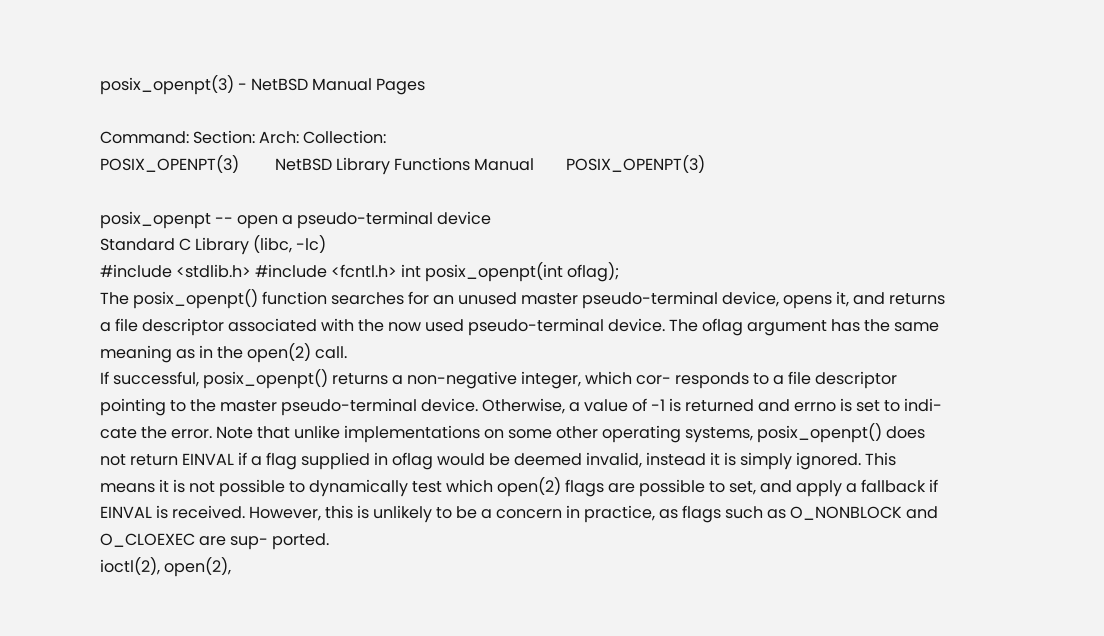posix_openpt(3) - NetBSD Manual Pages

Command: Section: Arch: Collection:
POSIX_OPENPT(3)         NetBSD Library Functions Manual        POSIX_OPENPT(3)

posix_openpt -- open a pseudo-terminal device
Standard C Library (libc, -lc)
#include <stdlib.h> #include <fcntl.h> int posix_openpt(int oflag);
The posix_openpt() function searches for an unused master pseudo-terminal device, opens it, and returns a file descriptor associated with the now used pseudo-terminal device. The oflag argument has the same meaning as in the open(2) call.
If successful, posix_openpt() returns a non-negative integer, which cor- responds to a file descriptor pointing to the master pseudo-terminal device. Otherwise, a value of -1 is returned and errno is set to indi- cate the error. Note that unlike implementations on some other operating systems, posix_openpt() does not return EINVAL if a flag supplied in oflag would be deemed invalid, instead it is simply ignored. This means it is not possible to dynamically test which open(2) flags are possible to set, and apply a fallback if EINVAL is received. However, this is unlikely to be a concern in practice, as flags such as O_NONBLOCK and O_CLOEXEC are sup- ported.
ioctl(2), open(2),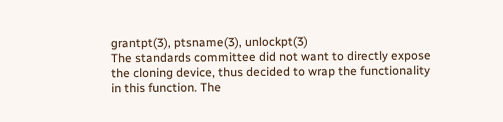grantpt(3), ptsname(3), unlockpt(3)
The standards committee did not want to directly expose the cloning device, thus decided to wrap the functionality in this function. The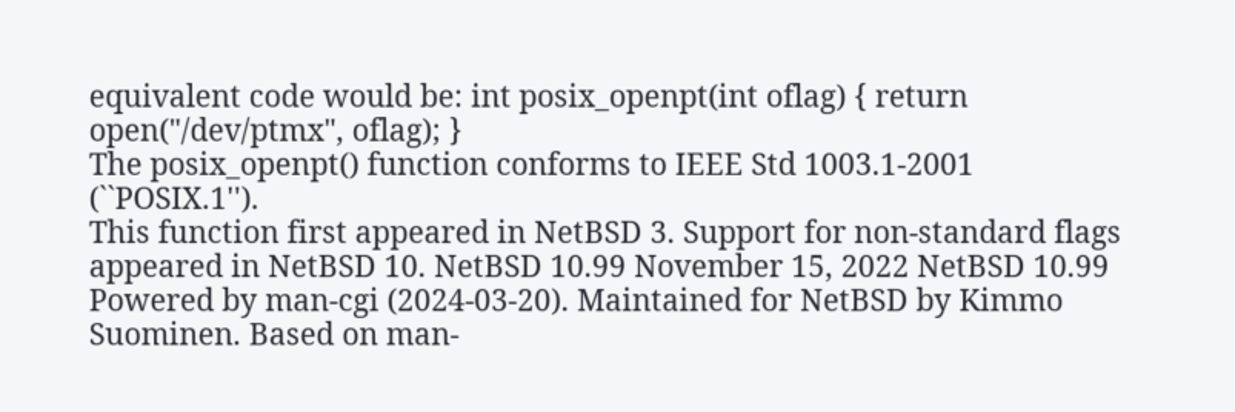equivalent code would be: int posix_openpt(int oflag) { return open("/dev/ptmx", oflag); }
The posix_openpt() function conforms to IEEE Std 1003.1-2001 (``POSIX.1'').
This function first appeared in NetBSD 3. Support for non-standard flags appeared in NetBSD 10. NetBSD 10.99 November 15, 2022 NetBSD 10.99
Powered by man-cgi (2024-03-20). Maintained for NetBSD by Kimmo Suominen. Based on man-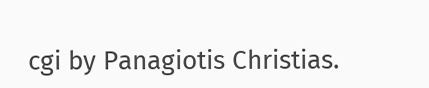cgi by Panagiotis Christias.